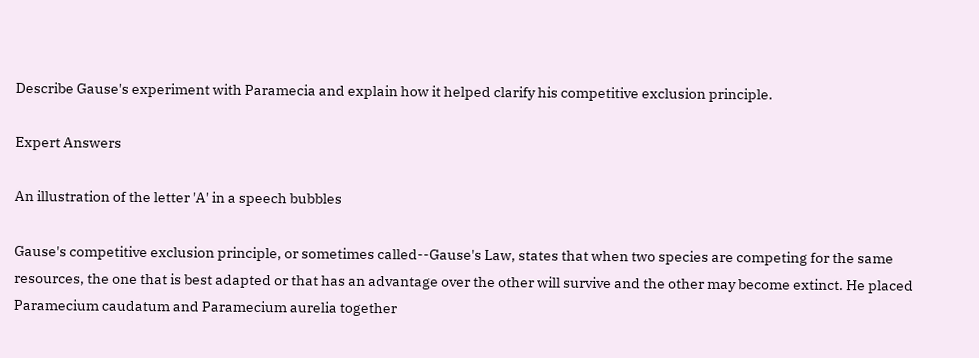Describe Gause's experiment with Paramecia and explain how it helped clarify his competitive exclusion principle.

Expert Answers

An illustration of the letter 'A' in a speech bubbles

Gause's competitive exclusion principle, or sometimes called--Gause's Law, states that when two species are competing for the same resources, the one that is best adapted or that has an advantage over the other will survive and the other may become extinct. He placed Paramecium caudatum and Paramecium aurelia together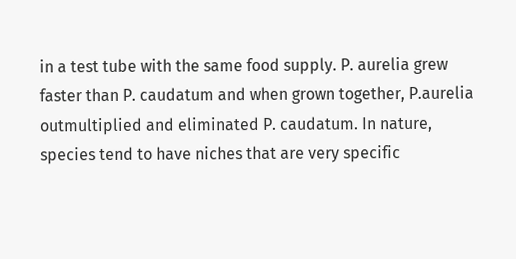in a test tube with the same food supply. P. aurelia grew faster than P. caudatum and when grown together, P.aurelia outmultiplied and eliminated P. caudatum. In nature, species tend to have niches that are very specific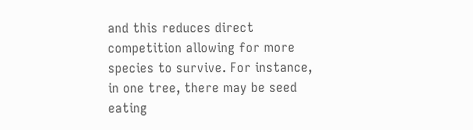and this reduces direct competition allowing for more species to survive. For instance, in one tree, there may be seed eating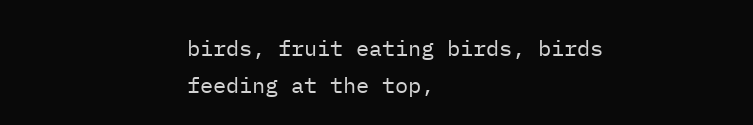birds, fruit eating birds, birds feeding at the top,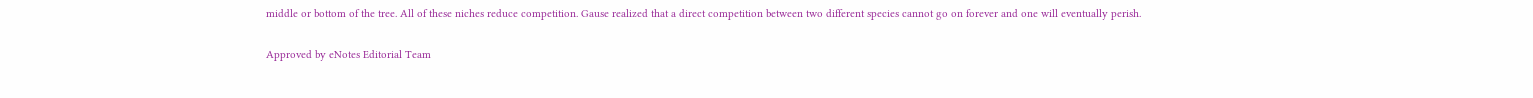middle or bottom of the tree. All of these niches reduce competition. Gause realized that a direct competition between two different species cannot go on forever and one will eventually perish.

Approved by eNotes Editorial Team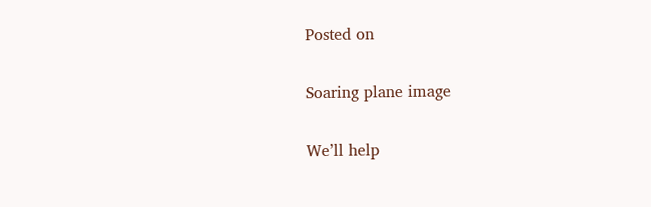Posted on

Soaring plane image

We’ll help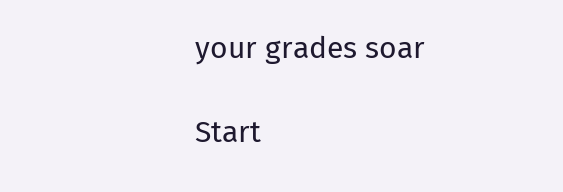your grades soar

Start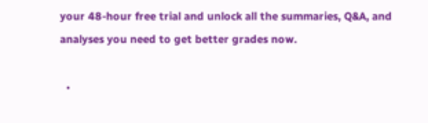your 48-hour free trial and unlock all the summaries, Q&A, and analyses you need to get better grades now.

  •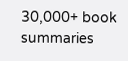30,000+ book summaries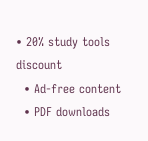• 20% study tools discount
  • Ad-free content
  • PDF downloads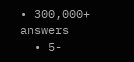• 300,000+ answers
  • 5-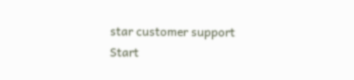star customer support
Start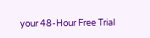your 48-Hour Free Trial